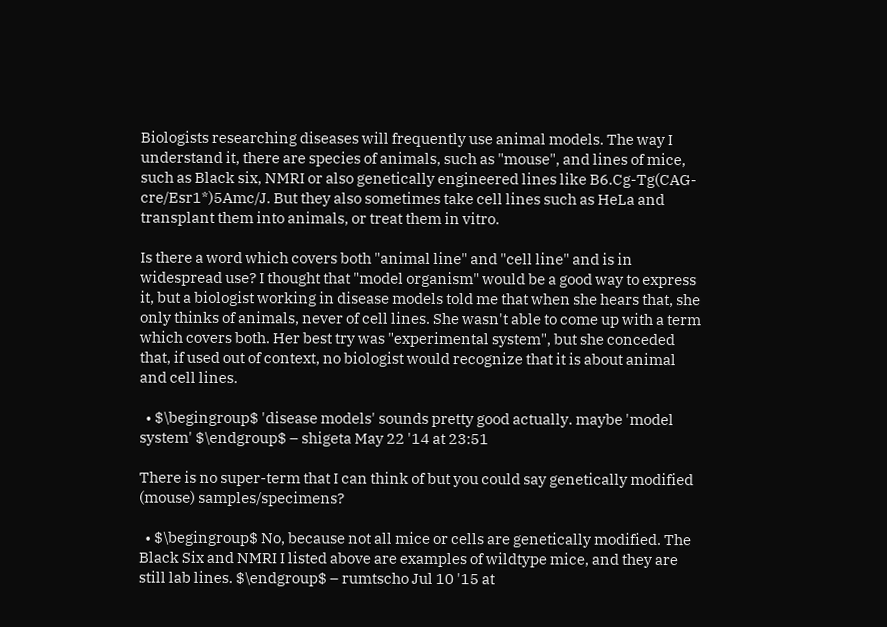Biologists researching diseases will frequently use animal models. The way I understand it, there are species of animals, such as "mouse", and lines of mice, such as Black six, NMRI or also genetically engineered lines like B6.Cg-Tg(CAG-cre/Esr1*)5Amc/J. But they also sometimes take cell lines such as HeLa and transplant them into animals, or treat them in vitro.

Is there a word which covers both "animal line" and "cell line" and is in widespread use? I thought that "model organism" would be a good way to express it, but a biologist working in disease models told me that when she hears that, she only thinks of animals, never of cell lines. She wasn't able to come up with a term which covers both. Her best try was "experimental system", but she conceded that, if used out of context, no biologist would recognize that it is about animal and cell lines.

  • $\begingroup$ 'disease models' sounds pretty good actually. maybe 'model system' $\endgroup$ – shigeta May 22 '14 at 23:51

There is no super-term that I can think of but you could say genetically modified (mouse) samples/specimens?

  • $\begingroup$ No, because not all mice or cells are genetically modified. The Black Six and NMRI I listed above are examples of wildtype mice, and they are still lab lines. $\endgroup$ – rumtscho Jul 10 '15 at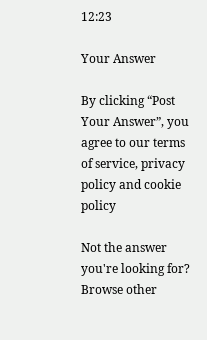12:23

Your Answer

By clicking “Post Your Answer”, you agree to our terms of service, privacy policy and cookie policy

Not the answer you're looking for? Browse other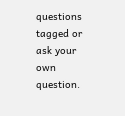questions tagged or ask your own question.